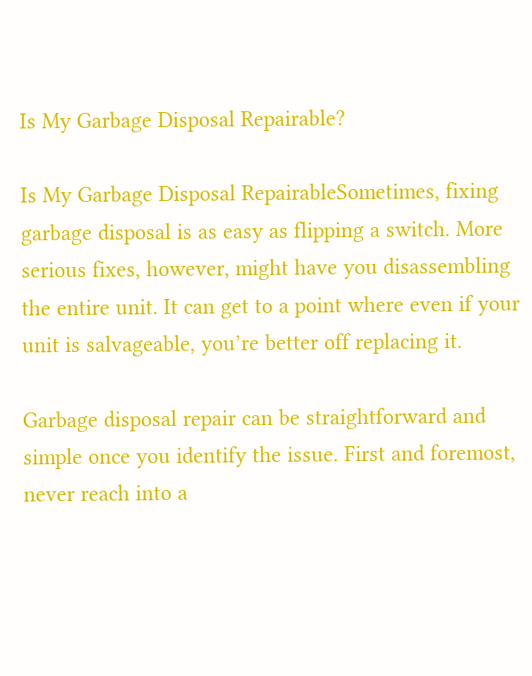Is My Garbage Disposal Repairable?

Is My Garbage Disposal RepairableSometimes, fixing garbage disposal is as easy as flipping a switch. More serious fixes, however, might have you disassembling the entire unit. It can get to a point where even if your unit is salvageable, you’re better off replacing it.

Garbage disposal repair can be straightforward and simple once you identify the issue. First and foremost, never reach into a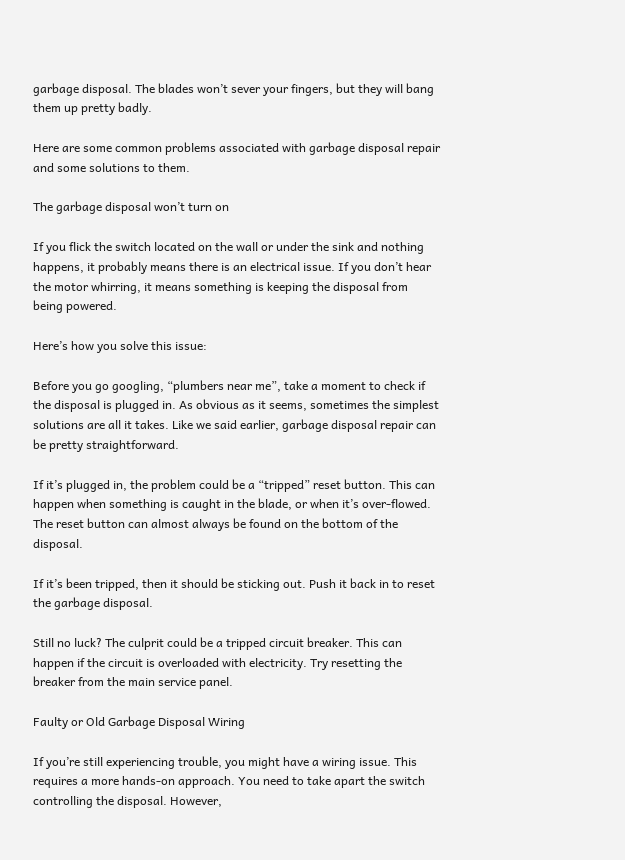garbage disposal. The blades won’t sever your fingers, but they will bang them up pretty badly.

Here are some common problems associated with garbage disposal repair and some solutions to them.

The garbage disposal won’t turn on

If you flick the switch located on the wall or under the sink and nothing happens, it probably means there is an electrical issue. If you don’t hear the motor whirring, it means something is keeping the disposal from being powered.

Here’s how you solve this issue:

Before you go googling, “plumbers near me”, take a moment to check if the disposal is plugged in. As obvious as it seems, sometimes the simplest solutions are all it takes. Like we said earlier, garbage disposal repair can be pretty straightforward.

If it’s plugged in, the problem could be a “tripped” reset button. This can happen when something is caught in the blade, or when it’s over-flowed. The reset button can almost always be found on the bottom of the disposal.

If it’s been tripped, then it should be sticking out. Push it back in to reset the garbage disposal.

Still no luck? The culprit could be a tripped circuit breaker. This can happen if the circuit is overloaded with electricity. Try resetting the breaker from the main service panel.

Faulty or Old Garbage Disposal Wiring

If you’re still experiencing trouble, you might have a wiring issue. This requires a more hands-on approach. You need to take apart the switch controlling the disposal. However,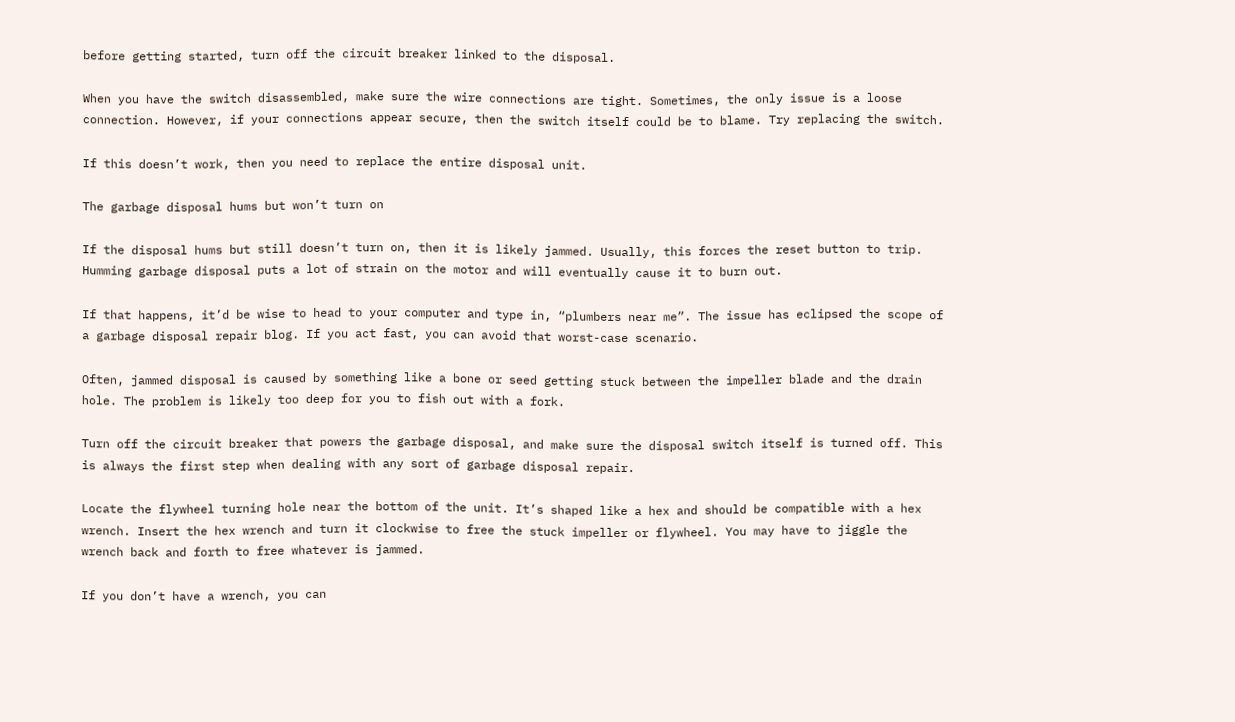before getting started, turn off the circuit breaker linked to the disposal.

When you have the switch disassembled, make sure the wire connections are tight. Sometimes, the only issue is a loose connection. However, if your connections appear secure, then the switch itself could be to blame. Try replacing the switch.

If this doesn’t work, then you need to replace the entire disposal unit.

The garbage disposal hums but won’t turn on

If the disposal hums but still doesn’t turn on, then it is likely jammed. Usually, this forces the reset button to trip. Humming garbage disposal puts a lot of strain on the motor and will eventually cause it to burn out.

If that happens, it’d be wise to head to your computer and type in, “plumbers near me”. The issue has eclipsed the scope of a garbage disposal repair blog. If you act fast, you can avoid that worst-case scenario.

Often, jammed disposal is caused by something like a bone or seed getting stuck between the impeller blade and the drain hole. The problem is likely too deep for you to fish out with a fork.

Turn off the circuit breaker that powers the garbage disposal, and make sure the disposal switch itself is turned off. This is always the first step when dealing with any sort of garbage disposal repair.

Locate the flywheel turning hole near the bottom of the unit. It’s shaped like a hex and should be compatible with a hex wrench. Insert the hex wrench and turn it clockwise to free the stuck impeller or flywheel. You may have to jiggle the wrench back and forth to free whatever is jammed.

If you don’t have a wrench, you can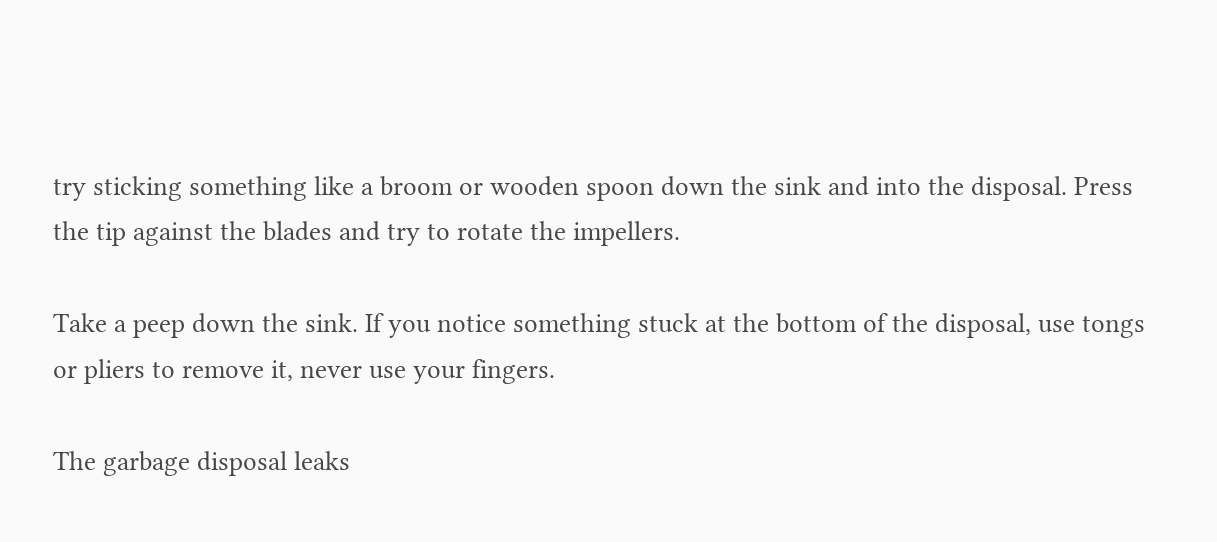try sticking something like a broom or wooden spoon down the sink and into the disposal. Press the tip against the blades and try to rotate the impellers.

Take a peep down the sink. If you notice something stuck at the bottom of the disposal, use tongs or pliers to remove it, never use your fingers.

The garbage disposal leaks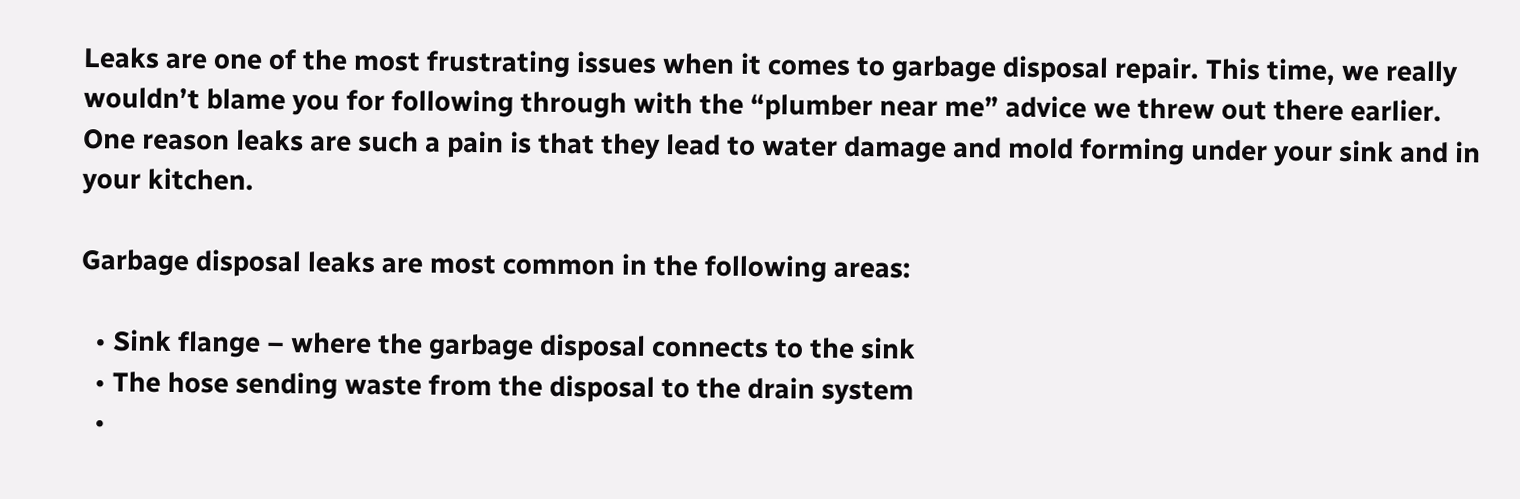Leaks are one of the most frustrating issues when it comes to garbage disposal repair. This time, we really wouldn’t blame you for following through with the “plumber near me” advice we threw out there earlier. One reason leaks are such a pain is that they lead to water damage and mold forming under your sink and in your kitchen.

Garbage disposal leaks are most common in the following areas:

  • Sink flange – where the garbage disposal connects to the sink
  • The hose sending waste from the disposal to the drain system
  •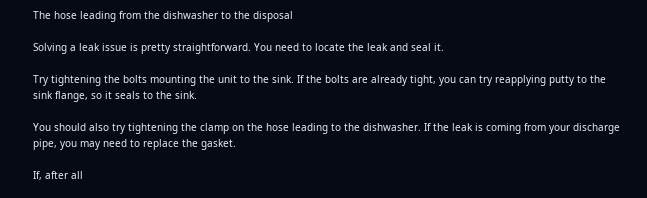The hose leading from the dishwasher to the disposal

Solving a leak issue is pretty straightforward. You need to locate the leak and seal it.

Try tightening the bolts mounting the unit to the sink. If the bolts are already tight, you can try reapplying putty to the sink flange, so it seals to the sink.

You should also try tightening the clamp on the hose leading to the dishwasher. If the leak is coming from your discharge pipe, you may need to replace the gasket.

If, after all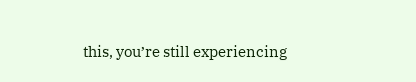this, you’re still experiencing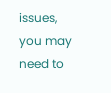issues, you may need to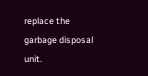replace the garbage disposal unit.